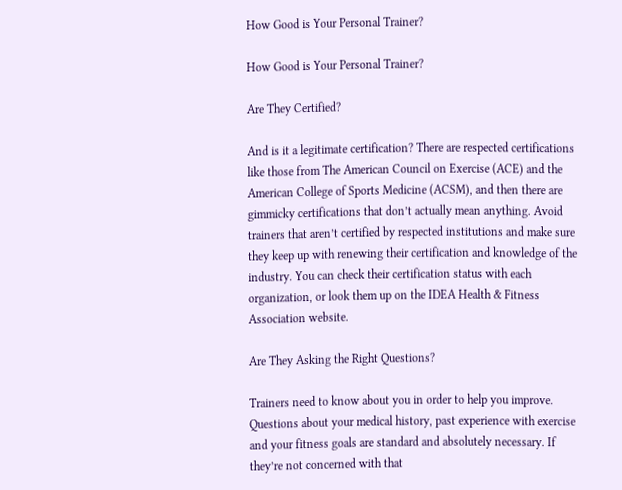How Good is Your Personal Trainer?

How Good is Your Personal Trainer?

Are They Certified?

And is it a legitimate certification? There are respected certifications like those from The American Council on Exercise (ACE) and the American College of Sports Medicine (ACSM), and then there are gimmicky certifications that don’t actually mean anything. Avoid trainers that aren’t certified by respected institutions and make sure they keep up with renewing their certification and knowledge of the industry. You can check their certification status with each organization, or look them up on the IDEA Health & Fitness Association website.

Are They Asking the Right Questions?

Trainers need to know about you in order to help you improve. Questions about your medical history, past experience with exercise and your fitness goals are standard and absolutely necessary. If they’re not concerned with that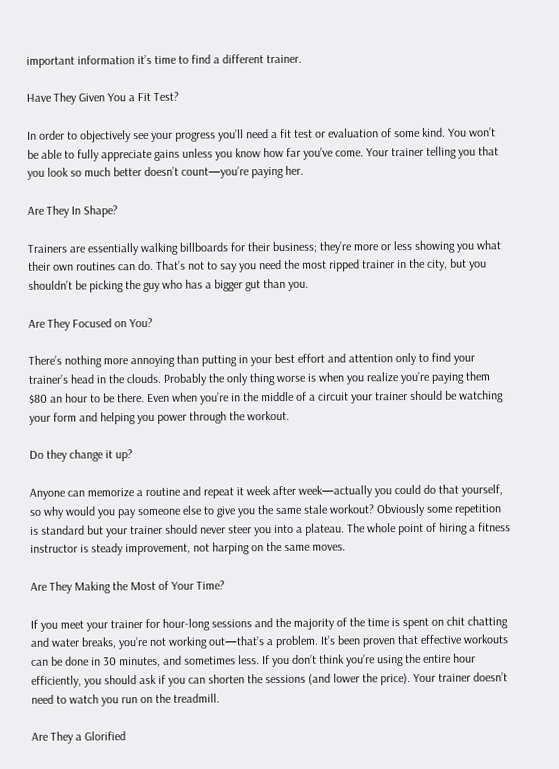important information it’s time to find a different trainer.

Have They Given You a Fit Test?

In order to objectively see your progress you’ll need a fit test or evaluation of some kind. You won’t be able to fully appreciate gains unless you know how far you’ve come. Your trainer telling you that you look so much better doesn’t count—you’re paying her.

Are They In Shape?

Trainers are essentially walking billboards for their business; they’re more or less showing you what their own routines can do. That’s not to say you need the most ripped trainer in the city, but you shouldn’t be picking the guy who has a bigger gut than you.

Are They Focused on You?

There’s nothing more annoying than putting in your best effort and attention only to find your trainer’s head in the clouds. Probably the only thing worse is when you realize you’re paying them $80 an hour to be there. Even when you’re in the middle of a circuit your trainer should be watching your form and helping you power through the workout.

Do they change it up?

Anyone can memorize a routine and repeat it week after week—actually you could do that yourself, so why would you pay someone else to give you the same stale workout? Obviously some repetition is standard but your trainer should never steer you into a plateau. The whole point of hiring a fitness instructor is steady improvement, not harping on the same moves.

Are They Making the Most of Your Time?

If you meet your trainer for hour-long sessions and the majority of the time is spent on chit chatting and water breaks, you’re not working out—that’s a problem. It’s been proven that effective workouts can be done in 30 minutes, and sometimes less. If you don’t think you’re using the entire hour efficiently, you should ask if you can shorten the sessions (and lower the price). Your trainer doesn’t need to watch you run on the treadmill.

Are They a Glorified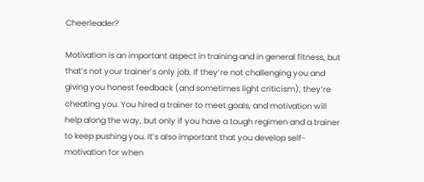Cheerleader?

Motivation is an important aspect in training and in general fitness, but that’s not your trainer’s only job. If they’re not challenging you and giving you honest feedback (and sometimes light criticism), they’re cheating you. You hired a trainer to meet goals, and motivation will help along the way, but only if you have a tough regimen and a trainer to keep pushing you. It’s also important that you develop self-motivation for when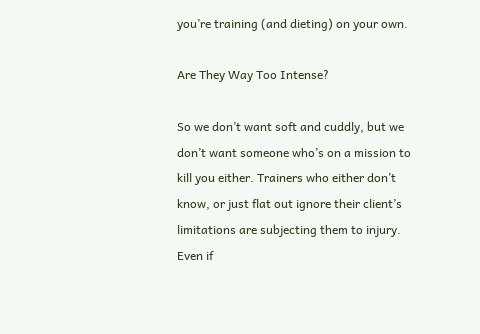you’re training (and dieting) on your own.

Are They Way Too Intense?

So we don’t want soft and cuddly, but we don’t want someone who’s on a mission to kill you either. Trainers who either don’t know, or just flat out ignore their client’s limitations are subjecting them to injury. Even if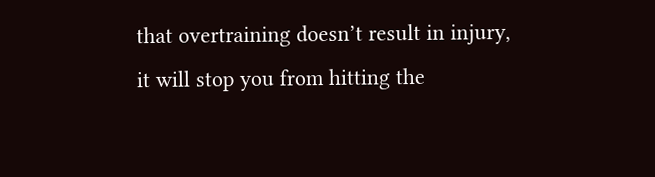that overtraining doesn’t result in injury, it will stop you from hitting the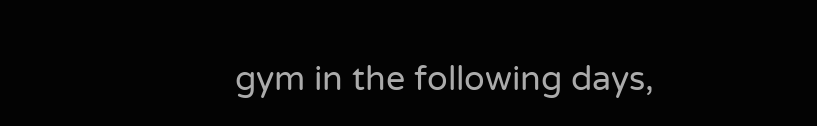gym in the following days,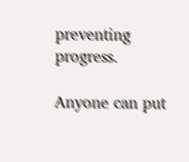preventing progress.

Anyone can put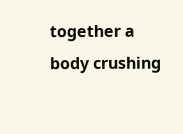together a body crushing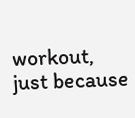workout, just because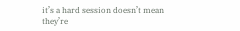it’s a hard session doesn’t mean they’re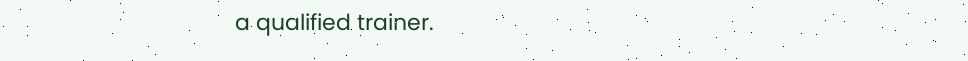a qualified trainer.